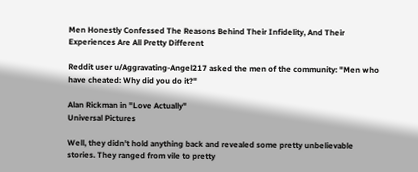Men Honestly Confessed The Reasons Behind Their Infidelity, And Their Experiences Are All Pretty Different

Reddit user u/Aggravating-Angel217 asked the men of the community: "Men who have cheated: Why did you do it?"

Alan Rickman in "Love Actually"
Universal Pictures

Well, they didn't hold anything back and revealed some pretty unbelievable stories. They ranged from vile to pretty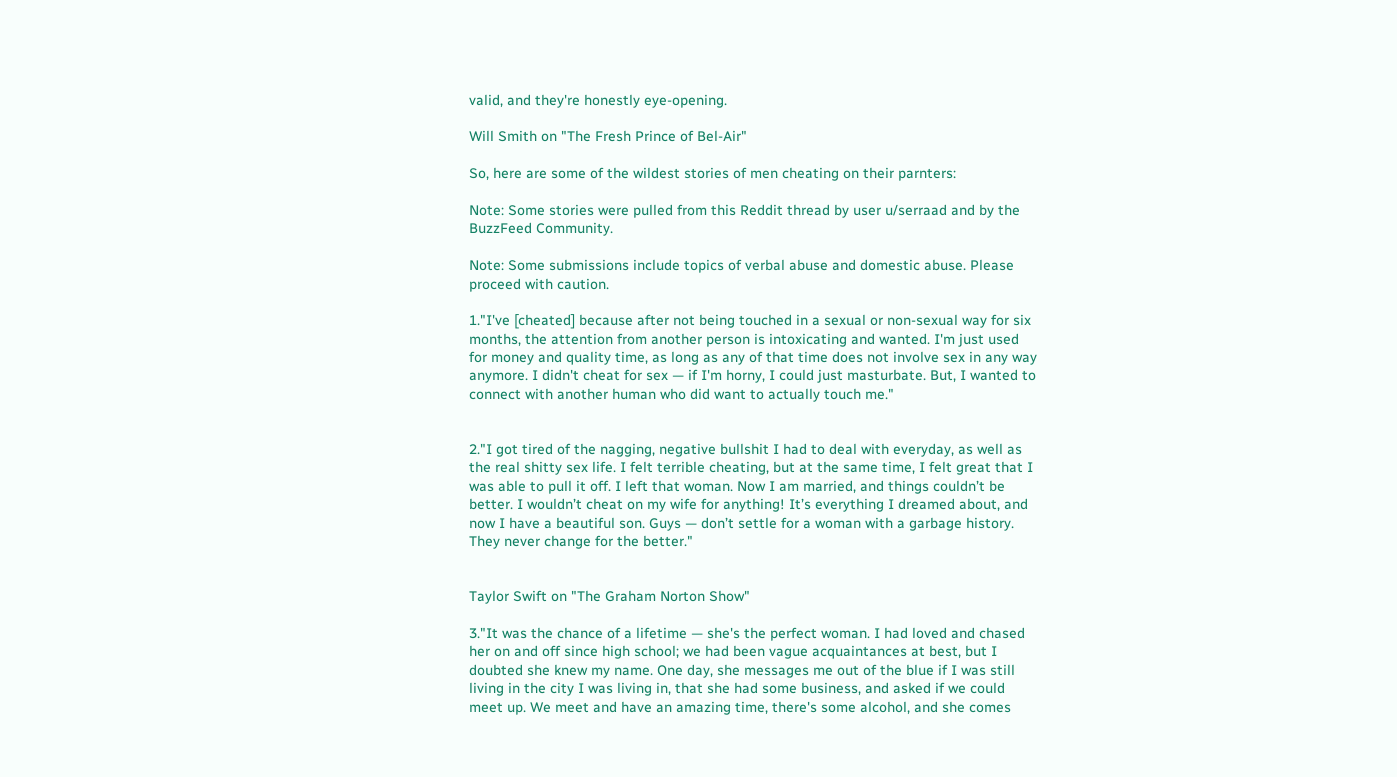valid, and they're honestly eye-opening.

Will Smith on "The Fresh Prince of Bel-Air"

So, here are some of the wildest stories of men cheating on their parnters:

Note: Some stories were pulled from this Reddit thread by user u/serraad and by the BuzzFeed Community.

Note: Some submissions include topics of verbal abuse and domestic abuse. Please proceed with caution.

1."I've [cheated] because after not being touched in a sexual or non-sexual way for six months, the attention from another person is intoxicating and wanted. I'm just used for money and quality time, as long as any of that time does not involve sex in any way anymore. I didn't cheat for sex — if I'm horny, I could just masturbate. But, I wanted to connect with another human who did want to actually touch me."


2."I got tired of the nagging, negative bullshit I had to deal with everyday, as well as the real shitty sex life. I felt terrible cheating, but at the same time, I felt great that I was able to pull it off. I left that woman. Now I am married, and things couldn’t be better. I wouldn’t cheat on my wife for anything! It’s everything I dreamed about, and now I have a beautiful son. Guys — don’t settle for a woman with a garbage history. They never change for the better."


Taylor Swift on "The Graham Norton Show"

3."It was the chance of a lifetime — she's the perfect woman. I had loved and chased her on and off since high school; we had been vague acquaintances at best, but I doubted she knew my name. One day, she messages me out of the blue if I was still living in the city I was living in, that she had some business, and asked if we could meet up. We meet and have an amazing time, there's some alcohol, and she comes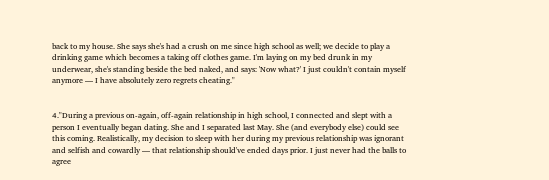back to my house. She says she's had a crush on me since high school as well; we decide to play a drinking game which becomes a taking off clothes game. I'm laying on my bed drunk in my underwear, she's standing beside the bed naked, and says: 'Now what?' I just couldn't contain myself anymore — I have absolutely zero regrets cheating."


4."During a previous on-again, off-again relationship in high school, I connected and slept with a person I eventually began dating. She and I separated last May. She (and everybody else) could see this coming. Realistically, my decision to sleep with her during my previous relationship was ignorant and selfish and cowardly — that relationship should've ended days prior. I just never had the balls to agree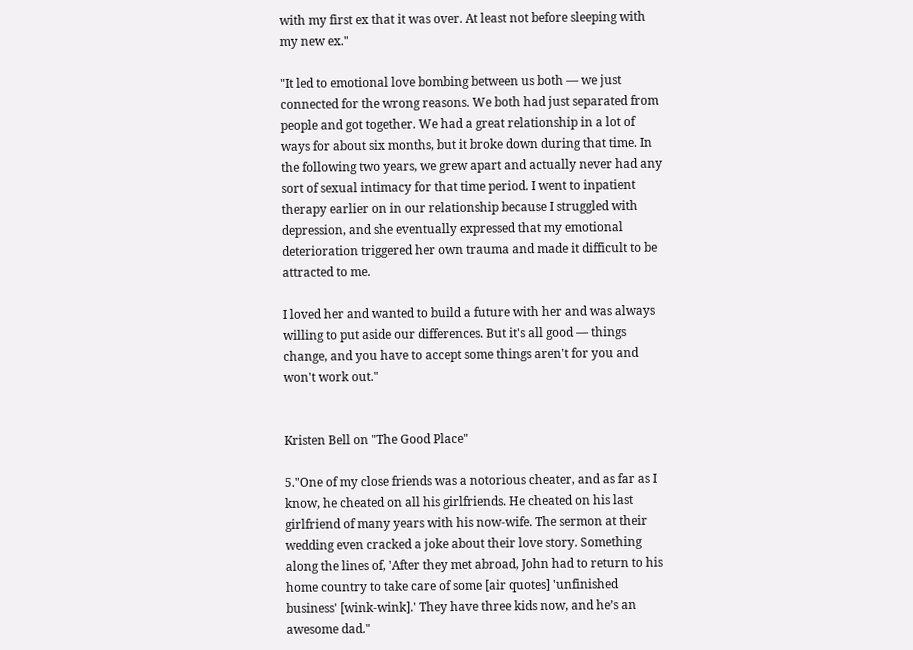with my first ex that it was over. At least not before sleeping with my new ex."

"It led to emotional love bombing between us both — we just connected for the wrong reasons. We both had just separated from people and got together. We had a great relationship in a lot of ways for about six months, but it broke down during that time. In the following two years, we grew apart and actually never had any sort of sexual intimacy for that time period. I went to inpatient therapy earlier on in our relationship because I struggled with depression, and she eventually expressed that my emotional deterioration triggered her own trauma and made it difficult to be attracted to me.

I loved her and wanted to build a future with her and was always willing to put aside our differences. But it's all good — things change, and you have to accept some things aren't for you and won't work out."


Kristen Bell on "The Good Place"

5."One of my close friends was a notorious cheater, and as far as I know, he cheated on all his girlfriends. He cheated on his last girlfriend of many years with his now-wife. The sermon at their wedding even cracked a joke about their love story. Something along the lines of, 'After they met abroad, John had to return to his home country to take care of some [air quotes] 'unfinished business' [wink-wink].' They have three kids now, and he’s an awesome dad."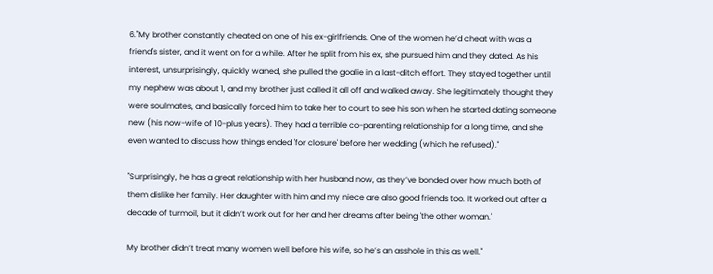6."My brother constantly cheated on one of his ex-girlfriends. One of the women he’d cheat with was a friend's sister, and it went on for a while. After he split from his ex, she pursued him and they dated. As his interest, unsurprisingly, quickly waned, she pulled the goalie in a last-ditch effort. They stayed together until my nephew was about 1, and my brother just called it all off and walked away. She legitimately thought they were soulmates, and basically forced him to take her to court to see his son when he started dating someone new (his now-wife of 10-plus years). They had a terrible co-parenting relationship for a long time, and she even wanted to discuss how things ended 'for closure' before her wedding (which he refused)."

"Surprisingly, he has a great relationship with her husband now, as they’ve bonded over how much both of them dislike her family. Her daughter with him and my niece are also good friends too. It worked out after a decade of turmoil, but it didn’t work out for her and her dreams after being 'the other woman.'

My brother didn’t treat many women well before his wife, so he’s an asshole in this as well."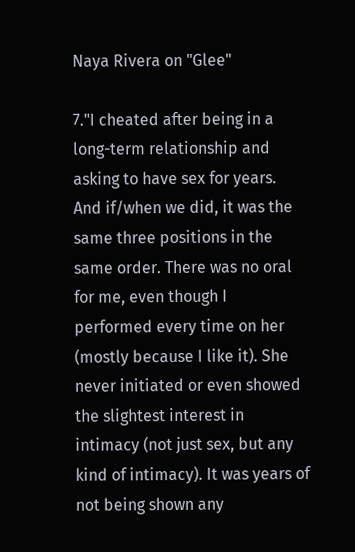Naya Rivera on "Glee"

7."I cheated after being in a long-term relationship and asking to have sex for years. And if/when we did, it was the same three positions in the same order. There was no oral for me, even though I performed every time on her (mostly because I like it). She never initiated or even showed the slightest interest in intimacy (not just sex, but any kind of intimacy). It was years of not being shown any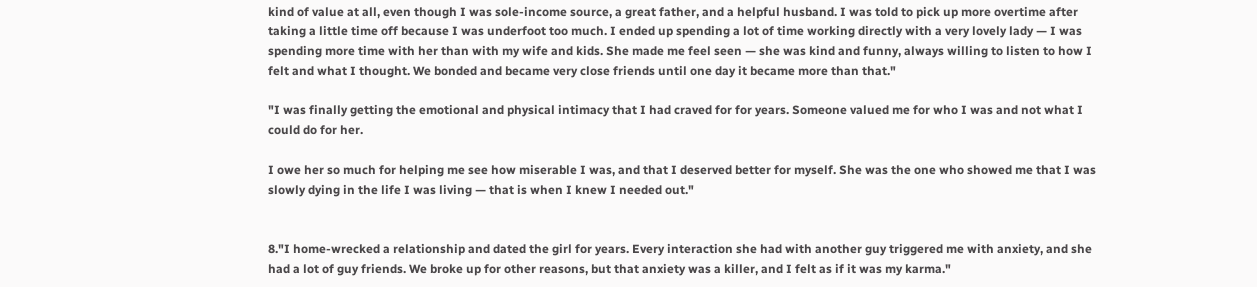kind of value at all, even though I was sole-income source, a great father, and a helpful husband. I was told to pick up more overtime after taking a little time off because I was underfoot too much. I ended up spending a lot of time working directly with a very lovely lady — I was spending more time with her than with my wife and kids. She made me feel seen — she was kind and funny, always willing to listen to how I felt and what I thought. We bonded and became very close friends until one day it became more than that."

"I was finally getting the emotional and physical intimacy that I had craved for for years. Someone valued me for who I was and not what I could do for her.

I owe her so much for helping me see how miserable I was, and that I deserved better for myself. She was the one who showed me that I was slowly dying in the life I was living — that is when I knew I needed out."


8."I home-wrecked a relationship and dated the girl for years. Every interaction she had with another guy triggered me with anxiety, and she had a lot of guy friends. We broke up for other reasons, but that anxiety was a killer, and I felt as if it was my karma."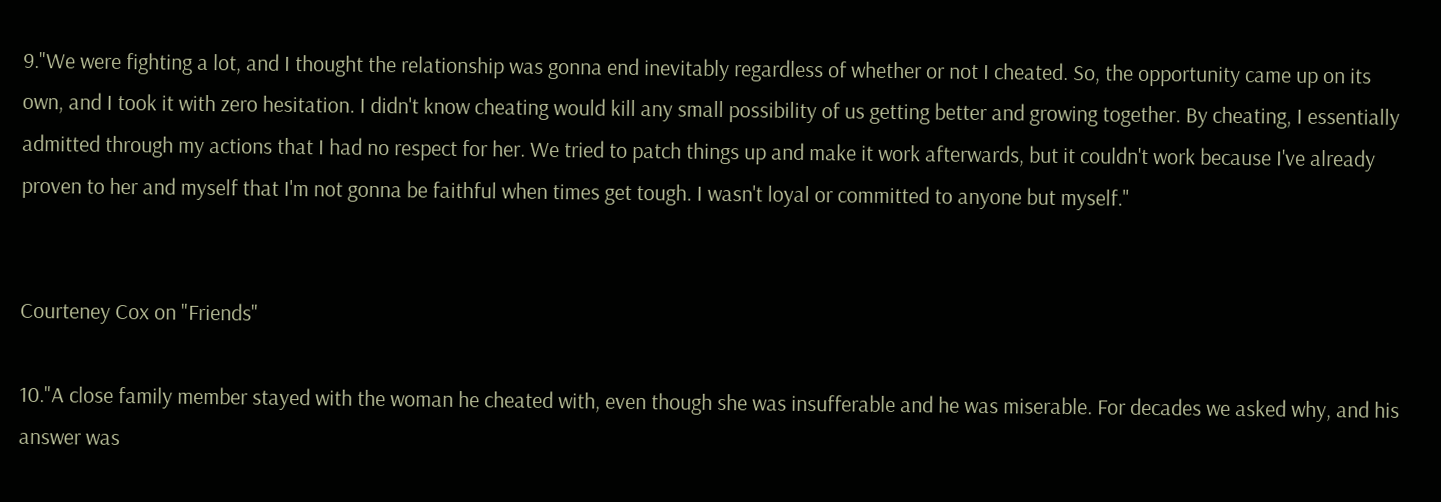9."We were fighting a lot, and I thought the relationship was gonna end inevitably regardless of whether or not I cheated. So, the opportunity came up on its own, and I took it with zero hesitation. I didn't know cheating would kill any small possibility of us getting better and growing together. By cheating, I essentially admitted through my actions that I had no respect for her. We tried to patch things up and make it work afterwards, but it couldn't work because I've already proven to her and myself that I'm not gonna be faithful when times get tough. I wasn't loyal or committed to anyone but myself."


Courteney Cox on "Friends"

10."A close family member stayed with the woman he cheated with, even though she was insufferable and he was miserable. For decades we asked why, and his answer was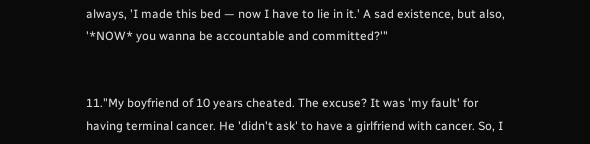always, 'I made this bed — now I have to lie in it.' A sad existence, but also, '*NOW* you wanna be accountable and committed?'"


11."My boyfriend of 10 years cheated. The excuse? It was 'my fault' for having terminal cancer. He 'didn't ask' to have a girlfriend with cancer. So, I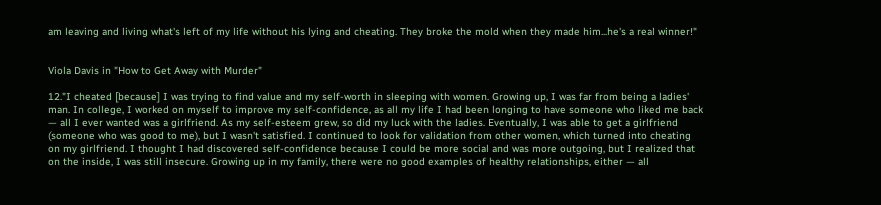am leaving and living what's left of my life without his lying and cheating. They broke the mold when they made him...he's a real winner!"


Viola Davis in "How to Get Away with Murder"

12."I cheated [because] I was trying to find value and my self-worth in sleeping with women. Growing up, I was far from being a ladies' man. In college, I worked on myself to improve my self-confidence, as all my life I had been longing to have someone who liked me back — all I ever wanted was a girlfriend. As my self-esteem grew, so did my luck with the ladies. Eventually, I was able to get a girlfriend (someone who was good to me), but I wasn't satisfied. I continued to look for validation from other women, which turned into cheating on my girlfriend. I thought I had discovered self-confidence because I could be more social and was more outgoing, but I realized that on the inside, I was still insecure. Growing up in my family, there were no good examples of healthy relationships, either — all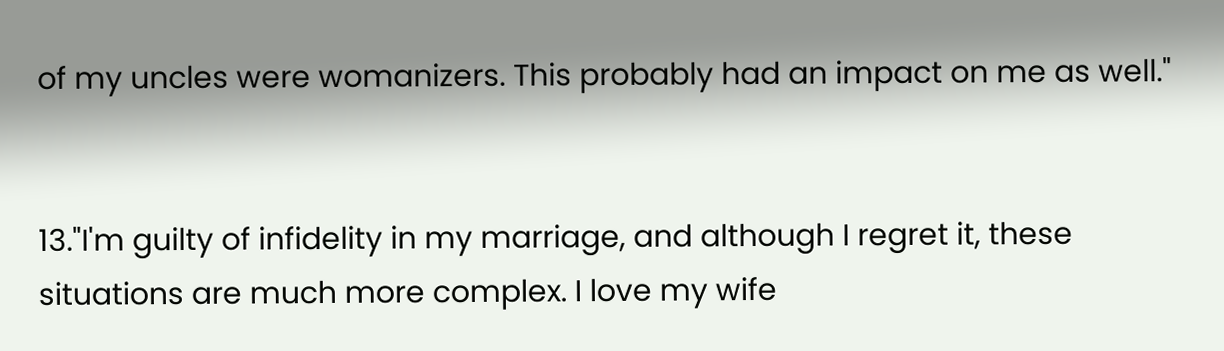of my uncles were womanizers. This probably had an impact on me as well."


13."I'm guilty of infidelity in my marriage, and although I regret it, these situations are much more complex. I love my wife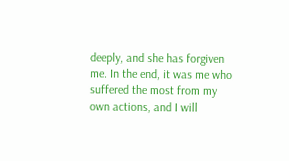deeply, and she has forgiven me. In the end, it was me who suffered the most from my own actions, and I will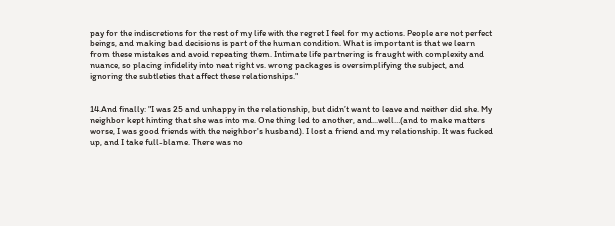pay for the indiscretions for the rest of my life with the regret I feel for my actions. People are not perfect beings, and making bad decisions is part of the human condition. What is important is that we learn from these mistakes and avoid repeating them. Intimate life partnering is fraught with complexity and nuance, so placing infidelity into neat right vs. wrong packages is oversimplifying the subject, and ignoring the subtleties that affect these relationships."


14.And finally: "I was 25 and unhappy in the relationship, but didn’t want to leave and neither did she. My neighbor kept hinting that she was into me. One thing led to another, and...well…(and to make matters worse, I was good friends with the neighbor's husband). I lost a friend and my relationship. It was fucked up, and I take full-blame. There was no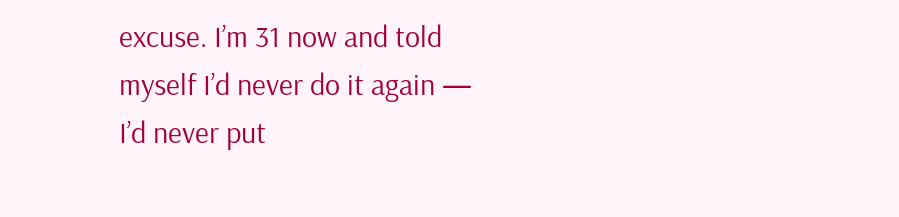excuse. I’m 31 now and told myself I’d never do it again — I’d never put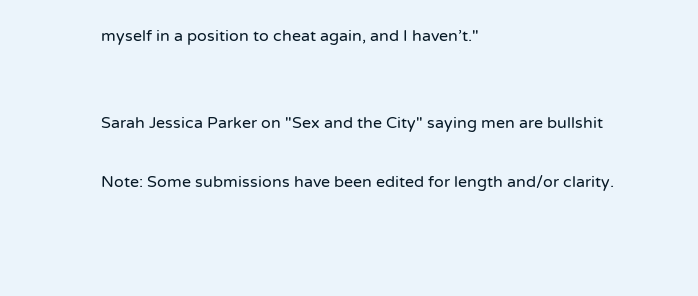myself in a position to cheat again, and I haven’t."


Sarah Jessica Parker on "Sex and the City" saying men are bullshit

Note: Some submissions have been edited for length and/or clarity.